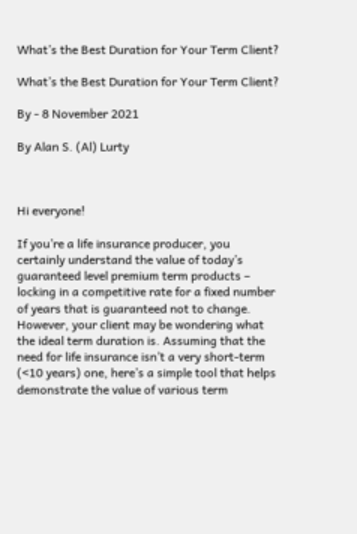What’s the Best Duration for Your Term Client?

What’s the Best Duration for Your Term Client?

By - 8 November 2021

By Alan S. (Al) Lurty



Hi everyone!

If you’re a life insurance producer, you certainly understand the value of today’s guaranteed level premium term products – locking in a competitive rate for a fixed number of years that is guaranteed not to change. However, your client may be wondering what the ideal term duration is. Assuming that the need for life insurance isn’t a very short-term (<10 years) one, here’s a simple tool that helps demonstrate the value of various term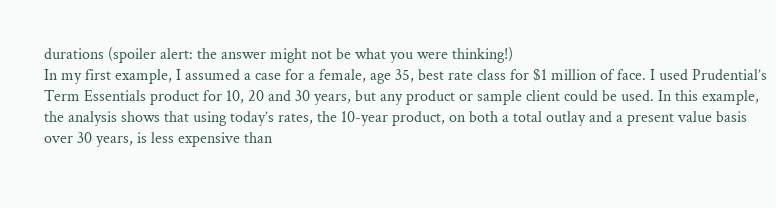durations (spoiler alert: the answer might not be what you were thinking!)
In my first example, I assumed a case for a female, age 35, best rate class for $1 million of face. I used Prudential’s Term Essentials product for 10, 20 and 30 years, but any product or sample client could be used. In this example, the analysis shows that using today’s rates, the 10-year product, on both a total outlay and a present value basis over 30 years, is less expensive than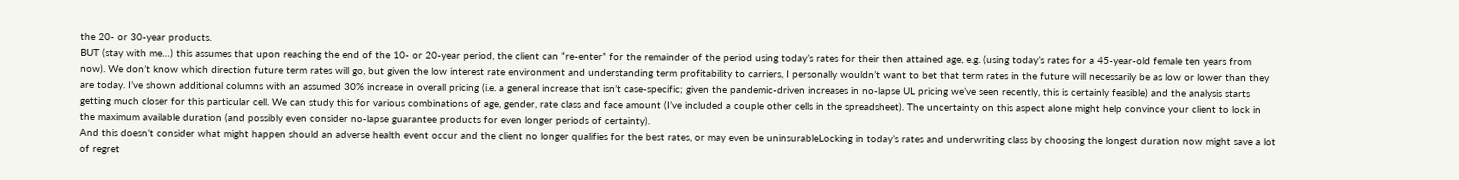the 20- or 30-year products.
BUT (stay with me…) this assumes that upon reaching the end of the 10- or 20-year period, the client can “re-enter” for the remainder of the period using today’s rates for their then attained age, e.g. (using today’s rates for a 45-year-old female ten years from now). We don’t know which direction future term rates will go, but given the low interest rate environment and understanding term profitability to carriers, I personally wouldn’t want to bet that term rates in the future will necessarily be as low or lower than they are today. I’ve shown additional columns with an assumed 30% increase in overall pricing (i.e. a general increase that isn’t case-specific; given the pandemic-driven increases in no-lapse UL pricing we’ve seen recently, this is certainly feasible) and the analysis starts getting much closer for this particular cell. We can study this for various combinations of age, gender, rate class and face amount (I’ve included a couple other cells in the spreadsheet). The uncertainty on this aspect alone might help convince your client to lock in the maximum available duration (and possibly even consider no-lapse guarantee products for even longer periods of certainty).
And this doesn’t consider what might happen should an adverse health event occur and the client no longer qualifies for the best rates, or may even be uninsurableLocking in today’s rates and underwriting class by choosing the longest duration now might save a lot of regret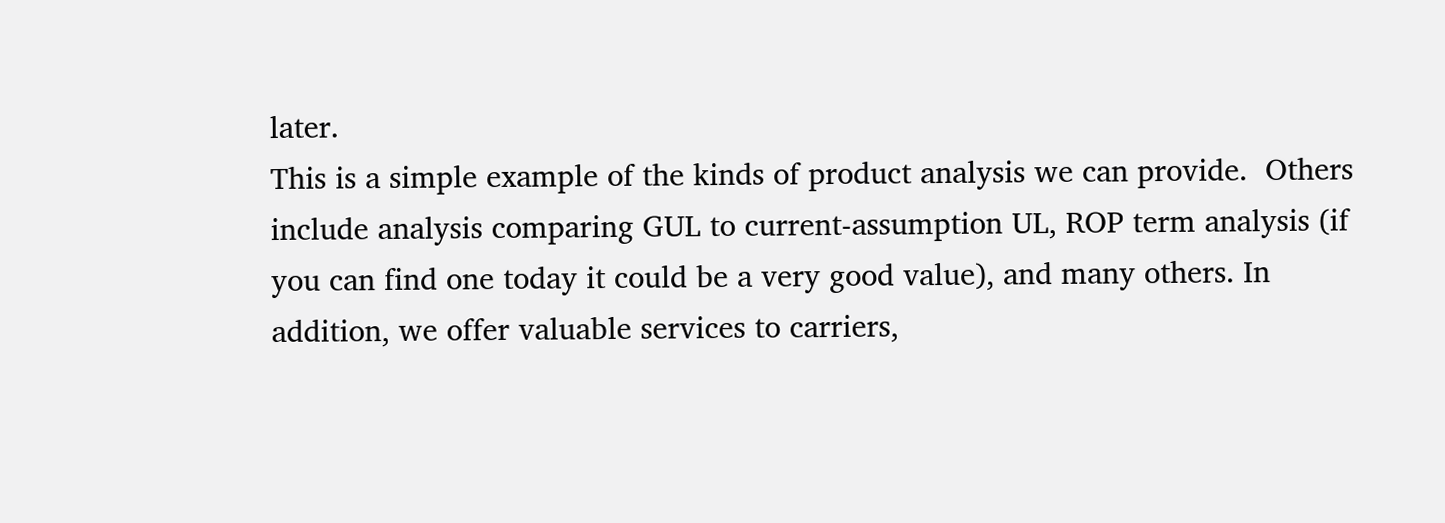later.
This is a simple example of the kinds of product analysis we can provide.  Others include analysis comparing GUL to current-assumption UL, ROP term analysis (if you can find one today it could be a very good value), and many others. In addition, we offer valuable services to carriers,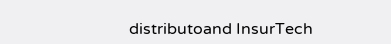distributoand InsurTech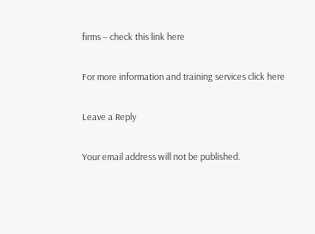firms – check this link here

For more information and training services click here

Leave a Reply

Your email address will not be published.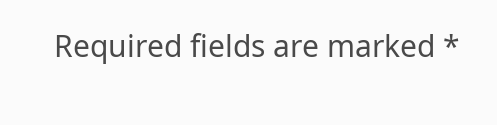Required fields are marked *